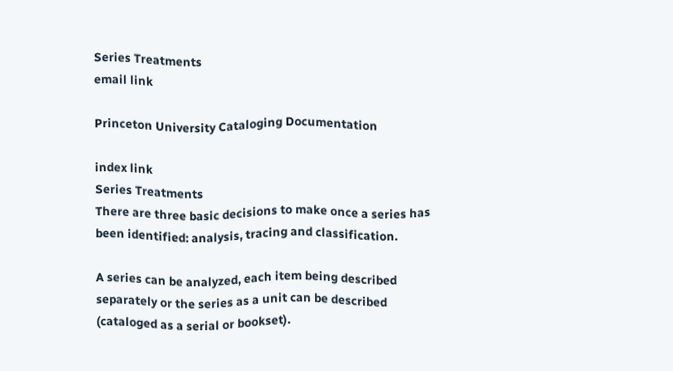Series Treatments
email link

Princeton University Cataloging Documentation

index link
Series Treatments
There are three basic decisions to make once a series has been identified: analysis, tracing and classification.

A series can be analyzed, each item being described separately or the series as a unit can be described (cataloged as a serial or bookset).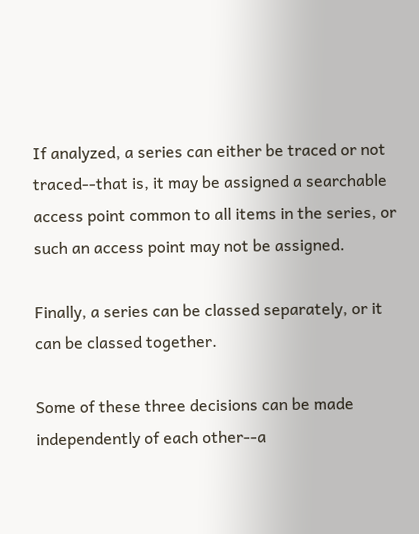If analyzed, a series can either be traced or not traced--that is, it may be assigned a searchable access point common to all items in the series, or such an access point may not be assigned.

Finally, a series can be classed separately, or it can be classed together.

Some of these three decisions can be made independently of each other--a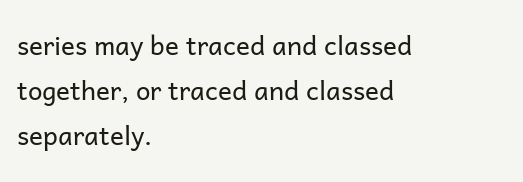series may be traced and classed together, or traced and classed separately.